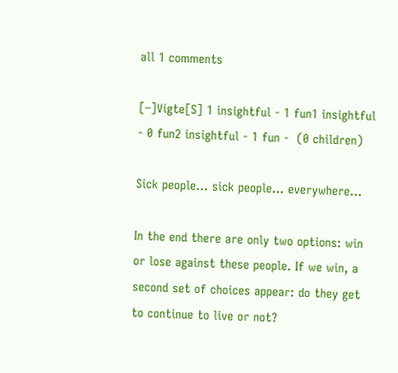all 1 comments

[–]Vigte[S] 1 insightful - 1 fun1 insightful - 0 fun2 insightful - 1 fun -  (0 children)

Sick people... sick people... everywhere...

In the end there are only two options: win or lose against these people. If we win, a second set of choices appear: do they get to continue to live or not?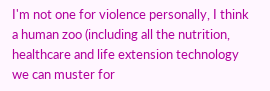I'm not one for violence personally, I think a human zoo (including all the nutrition, healthcare and life extension technology we can muster for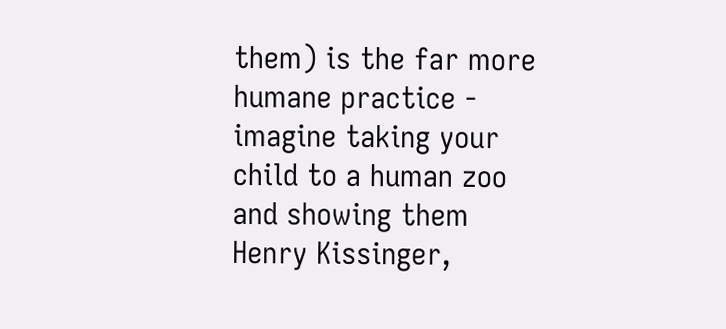them) is the far more humane practice - imagine taking your child to a human zoo and showing them Henry Kissinger,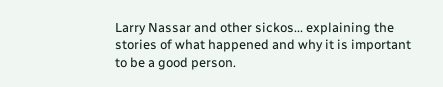Larry Nassar and other sickos... explaining the stories of what happened and why it is important to be a good person.